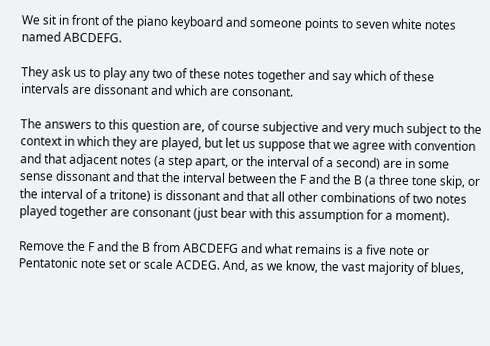We sit in front of the piano keyboard and someone points to seven white notes named ABCDEFG.

They ask us to play any two of these notes together and say which of these intervals are dissonant and which are consonant.

The answers to this question are, of course subjective and very much subject to the context in which they are played, but let us suppose that we agree with convention and that adjacent notes (a step apart, or the interval of a second) are in some sense dissonant and that the interval between the F and the B (a three tone skip, or the interval of a tritone) is dissonant and that all other combinations of two notes played together are consonant (just bear with this assumption for a moment).

Remove the F and the B from ABCDEFG and what remains is a five note or Pentatonic note set or scale ACDEG. And, as we know, the vast majority of blues,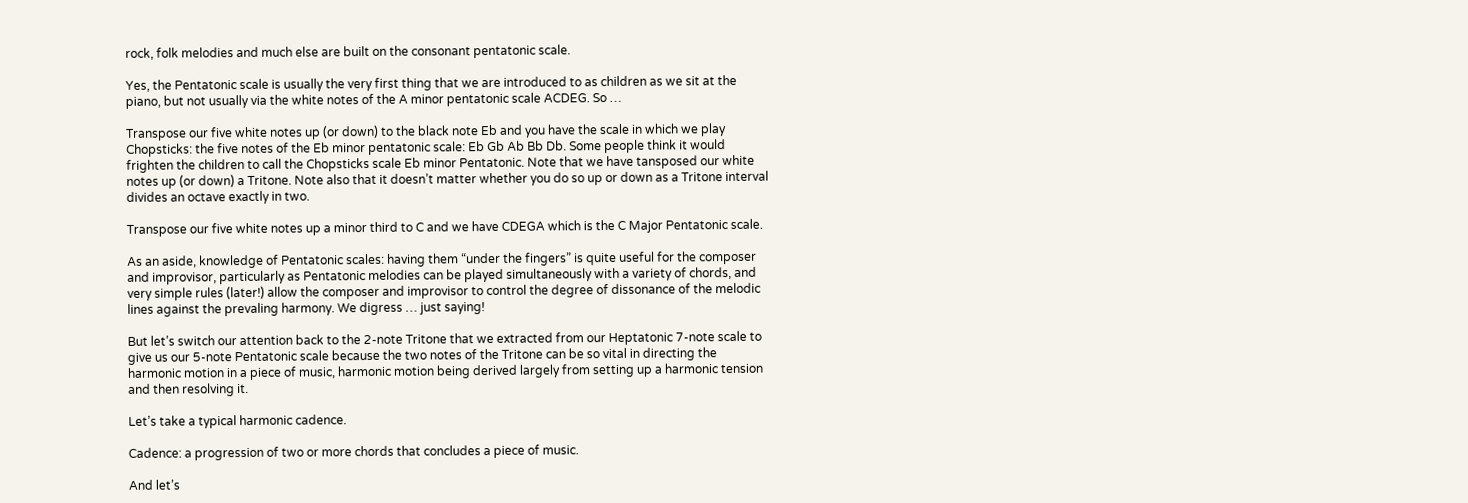rock, folk melodies and much else are built on the consonant pentatonic scale.

Yes, the Pentatonic scale is usually the very first thing that we are introduced to as children as we sit at the piano, but not usually via the white notes of the A minor pentatonic scale ACDEG. So …

Transpose our five white notes up (or down) to the black note Eb and you have the scale in which we play Chopsticks: the five notes of the Eb minor pentatonic scale: Eb Gb Ab Bb Db. Some people think it would frighten the children to call the Chopsticks scale Eb minor Pentatonic. Note that we have tansposed our white notes up (or down) a Tritone. Note also that it doesn’t matter whether you do so up or down as a Tritone interval divides an octave exactly in two.

Transpose our five white notes up a minor third to C and we have CDEGA which is the C Major Pentatonic scale.

As an aside, knowledge of Pentatonic scales: having them “under the fingers” is quite useful for the composer and improvisor, particularly as Pentatonic melodies can be played simultaneously with a variety of chords, and very simple rules (later!) allow the composer and improvisor to control the degree of dissonance of the melodic lines against the prevaling harmony. We digress … just saying!

But let’s switch our attention back to the 2-note Tritone that we extracted from our Heptatonic 7-note scale to give us our 5-note Pentatonic scale because the two notes of the Tritone can be so vital in directing the harmonic motion in a piece of music, harmonic motion being derived largely from setting up a harmonic tension and then resolving it.

Let’s take a typical harmonic cadence.

Cadence: a progression of two or more chords that concludes a piece of music.

And let’s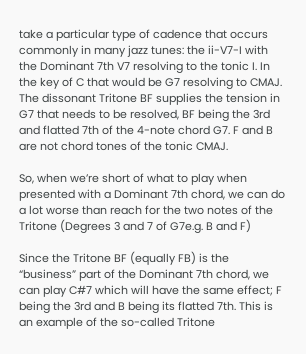take a particular type of cadence that occurs commonly in many jazz tunes: the ii-V7-I with the Dominant 7th V7 resolving to the tonic I. In the key of C that would be G7 resolving to CMAJ. The dissonant Tritone BF supplies the tension in G7 that needs to be resolved, BF being the 3rd and flatted 7th of the 4-note chord G7. F and B are not chord tones of the tonic CMAJ.

So, when we’re short of what to play when presented with a Dominant 7th chord, we can do a lot worse than reach for the two notes of the Tritone (Degrees 3 and 7 of G7e.g. B and F)

Since the Tritone BF (equally FB) is the “business” part of the Dominant 7th chord, we can play C#7 which will have the same effect; F being the 3rd and B being its flatted 7th. This is an example of the so-called Tritone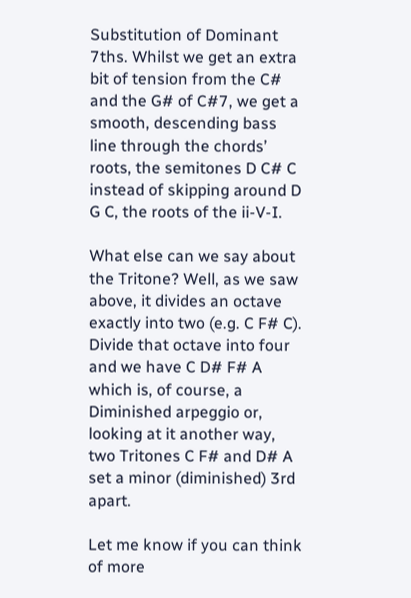Substitution of Dominant 7ths. Whilst we get an extra bit of tension from the C# and the G# of C#7, we get a smooth, descending bass line through the chords’ roots, the semitones D C# C instead of skipping around D G C, the roots of the ii-V-I.

What else can we say about the Tritone? Well, as we saw above, it divides an octave exactly into two (e.g. C F# C). Divide that octave into four and we have C D# F# A which is, of course, a Diminished arpeggio or, looking at it another way, two Tritones C F# and D# A set a minor (diminished) 3rd apart.

Let me know if you can think of more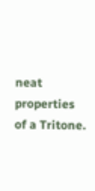neat properties of a Tritone.